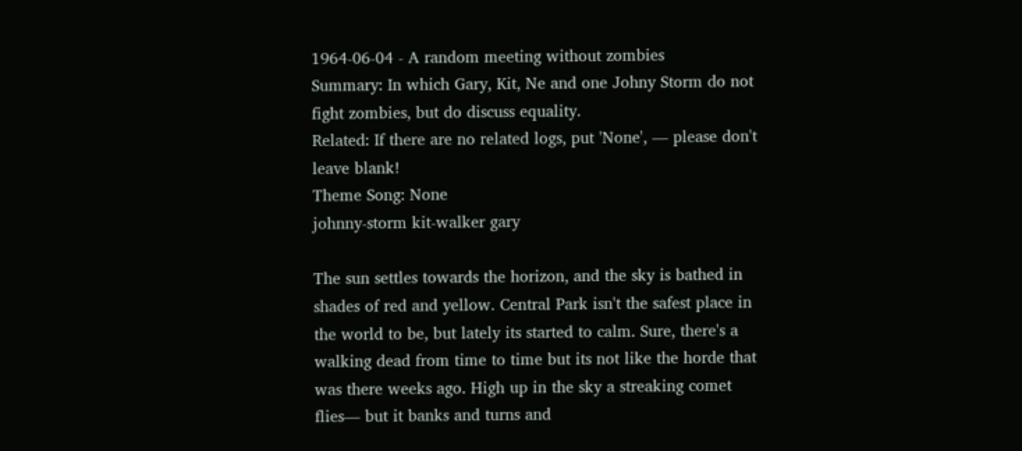1964-06-04 - A random meeting without zombies
Summary: In which Gary, Kit, Ne and one Johny Storm do not fight zombies, but do discuss equality.
Related: If there are no related logs, put 'None', — please don't leave blank!
Theme Song: None
johnny-storm kit-walker gary

The sun settles towards the horizon, and the sky is bathed in shades of red and yellow. Central Park isn't the safest place in the world to be, but lately its started to calm. Sure, there's a walking dead from time to time but its not like the horde that was there weeks ago. High up in the sky a streaking comet flies— but it banks and turns and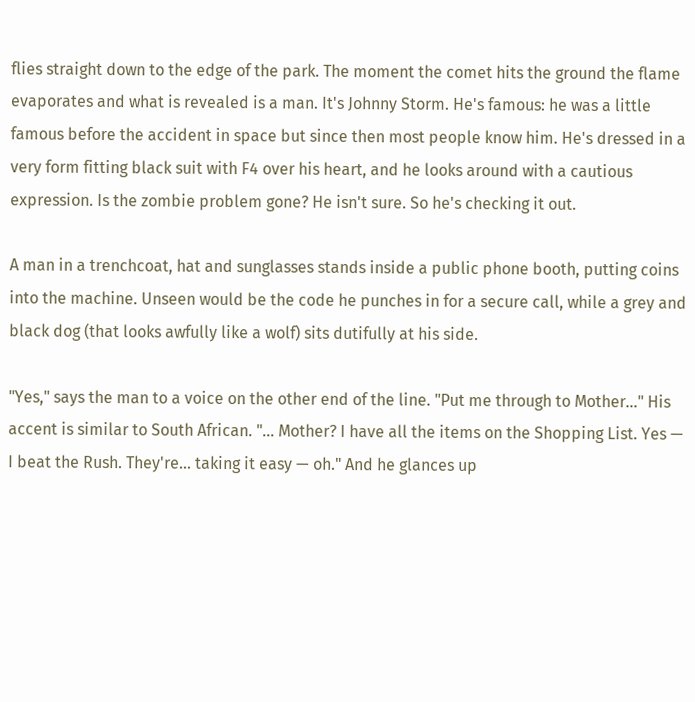flies straight down to the edge of the park. The moment the comet hits the ground the flame evaporates and what is revealed is a man. It's Johnny Storm. He's famous: he was a little famous before the accident in space but since then most people know him. He's dressed in a very form fitting black suit with F4 over his heart, and he looks around with a cautious expression. Is the zombie problem gone? He isn't sure. So he's checking it out.

A man in a trenchcoat, hat and sunglasses stands inside a public phone booth, putting coins into the machine. Unseen would be the code he punches in for a secure call, while a grey and black dog (that looks awfully like a wolf) sits dutifully at his side.

"Yes," says the man to a voice on the other end of the line. "Put me through to Mother…" His accent is similar to South African. "… Mother? I have all the items on the Shopping List. Yes — I beat the Rush. They're… taking it easy — oh." And he glances up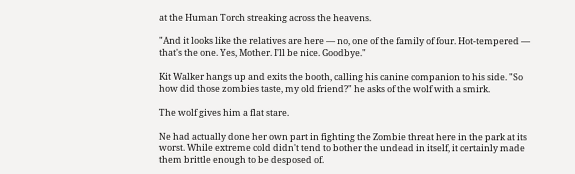at the Human Torch streaking across the heavens.

"And it looks like the relatives are here — no, one of the family of four. Hot-tempered — that's the one. Yes, Mother. I'll be nice. Goodbye."

Kit Walker hangs up and exits the booth, calling his canine companion to his side. "So how did those zombies taste, my old friend?" he asks of the wolf with a smirk.

The wolf gives him a flat stare.

Ne had actually done her own part in fighting the Zombie threat here in the park at its worst. While extreme cold didn't tend to bother the undead in itself, it certainly made them brittle enough to be desposed of.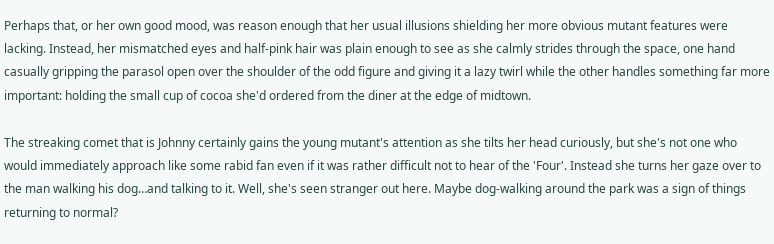Perhaps that, or her own good mood, was reason enough that her usual illusions shielding her more obvious mutant features were lacking. Instead, her mismatched eyes and half-pink hair was plain enough to see as she calmly strides through the space, one hand casually gripping the parasol open over the shoulder of the odd figure and giving it a lazy twirl while the other handles something far more important: holding the small cup of cocoa she'd ordered from the diner at the edge of midtown.

The streaking comet that is Johnny certainly gains the young mutant's attention as she tilts her head curiously, but she's not one who would immediately approach like some rabid fan even if it was rather difficult not to hear of the 'Four'. Instead she turns her gaze over to the man walking his dog…and talking to it. Well, she's seen stranger out here. Maybe dog-walking around the park was a sign of things returning to normal?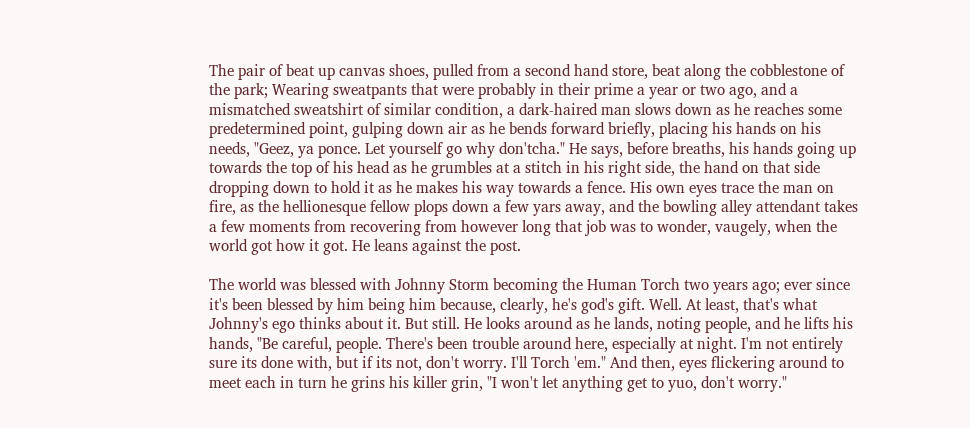The pair of beat up canvas shoes, pulled from a second hand store, beat along the cobblestone of the park; Wearing sweatpants that were probably in their prime a year or two ago, and a mismatched sweatshirt of similar condition, a dark-haired man slows down as he reaches some predetermined point, gulping down air as he bends forward briefly, placing his hands on his needs, "Geez, ya ponce. Let yourself go why don'tcha." He says, before breaths, his hands going up towards the top of his head as he grumbles at a stitch in his right side, the hand on that side dropping down to hold it as he makes his way towards a fence. His own eyes trace the man on fire, as the hellionesque fellow plops down a few yars away, and the bowling alley attendant takes a few moments from recovering from however long that job was to wonder, vaugely, when the world got how it got. He leans against the post.

The world was blessed with Johnny Storm becoming the Human Torch two years ago; ever since it's been blessed by him being him because, clearly, he's god's gift. Well. At least, that's what Johnny's ego thinks about it. But still. He looks around as he lands, noting people, and he lifts his hands, "Be careful, people. There's been trouble around here, especially at night. I'm not entirely sure its done with, but if its not, don't worry. I'll Torch 'em." And then, eyes flickering around to meet each in turn he grins his killer grin, "I won't let anything get to yuo, don't worry."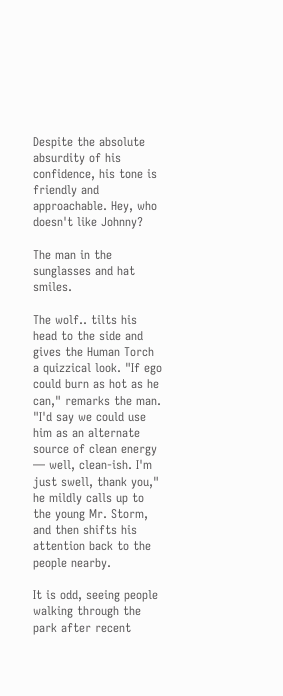Despite the absolute absurdity of his confidence, his tone is friendly and approachable. Hey, who doesn't like Johnny?

The man in the sunglasses and hat smiles.

The wolf.. tilts his head to the side and gives the Human Torch a quizzical look. "If ego could burn as hot as he can," remarks the man. "I'd say we could use him as an alternate source of clean energy — well, clean-ish. I'm just swell, thank you," he mildly calls up to the young Mr. Storm, and then shifts his attention back to the people nearby.

It is odd, seeing people walking through the park after recent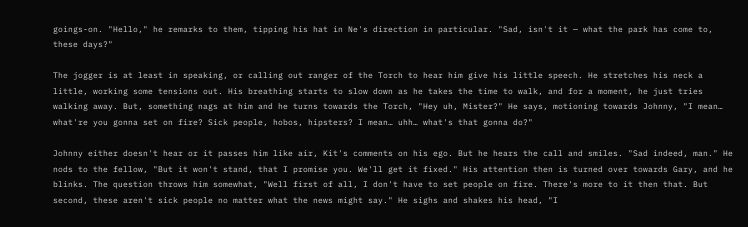goings-on. "Hello," he remarks to them, tipping his hat in Ne's direction in particular. "Sad, isn't it — what the park has come to, these days?"

The jogger is at least in speaking, or calling out ranger of the Torch to hear him give his little speech. He stretches his neck a little, working some tensions out. His breathing starts to slow down as he takes the time to walk, and for a moment, he just tries walking away. But, something nags at him and he turns towards the Torch, "Hey uh, Mister?" He says, motioning towards Johnny, "I mean… what're you gonna set on fire? Sick people, hobos, hipsters? I mean… uhh… what's that gonna do?"

Johnny either doesn't hear or it passes him like air, Kit's comments on his ego. But he hears the call and smiles. "Sad indeed, man." He nods to the fellow, "But it won't stand, that I promise you. We'll get it fixed." His attention then is turned over towards Gary, and he blinks. The question throws him somewhat, "Well first of all, I don't have to set people on fire. There's more to it then that. But second, these aren't sick people no matter what the news might say." He sighs and shakes his head, "I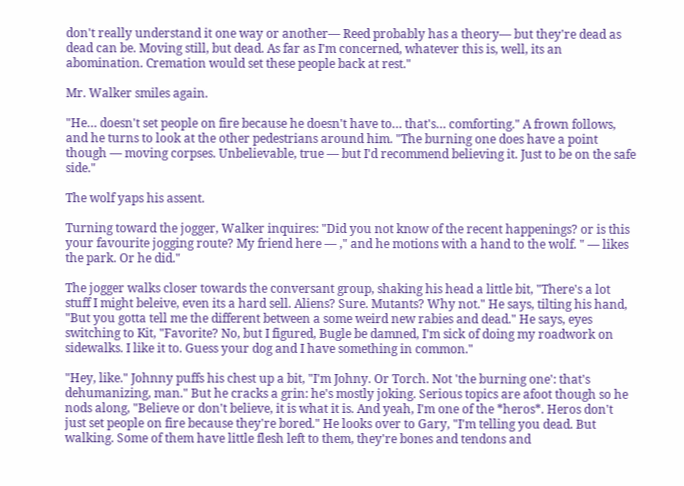don't really understand it one way or another— Reed probably has a theory— but they're dead as dead can be. Moving still, but dead. As far as I'm concerned, whatever this is, well, its an abomination. Cremation would set these people back at rest."

Mr. Walker smiles again.

"He… doesn't set people on fire because he doesn't have to… that's… comforting." A frown follows, and he turns to look at the other pedestrians around him. "The burning one does have a point though — moving corpses. Unbelievable, true — but I'd recommend believing it. Just to be on the safe side."

The wolf yaps his assent.

Turning toward the jogger, Walker inquires: "Did you not know of the recent happenings? or is this your favourite jogging route? My friend here — ," and he motions with a hand to the wolf. " — likes the park. Or he did."

The jogger walks closer towards the conversant group, shaking his head a little bit, "There's a lot stuff I might beleive, even its a hard sell. Aliens? Sure. Mutants? Why not." He says, tilting his hand, "But you gotta tell me the different between a some weird new rabies and dead." He says, eyes switching to Kit, "Favorite? No, but I figured, Bugle be damned, I'm sick of doing my roadwork on sidewalks. I like it to. Guess your dog and I have something in common."

"Hey, like." Johnny puffs his chest up a bit, "I'm Johny. Or Torch. Not 'the burning one': that's dehumanizing, man." But he cracks a grin: he's mostly joking. Serious topics are afoot though so he nods along, "Believe or don't believe, it is what it is. And yeah, I'm one of the *heros*. Heros don't just set people on fire because they're bored." He looks over to Gary, "I'm telling you dead. But walking. Some of them have little flesh left to them, they're bones and tendons and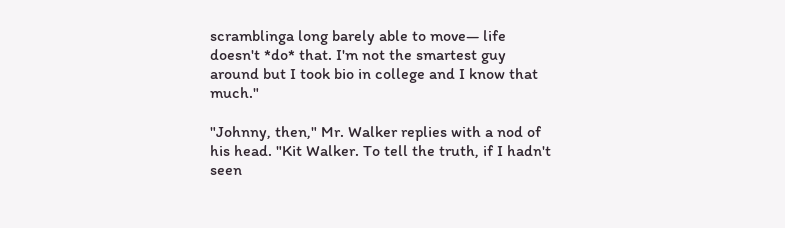scramblinga long barely able to move— life doesn't *do* that. I'm not the smartest guy around but I took bio in college and I know that much."

"Johnny, then," Mr. Walker replies with a nod of his head. "Kit Walker. To tell the truth, if I hadn't seen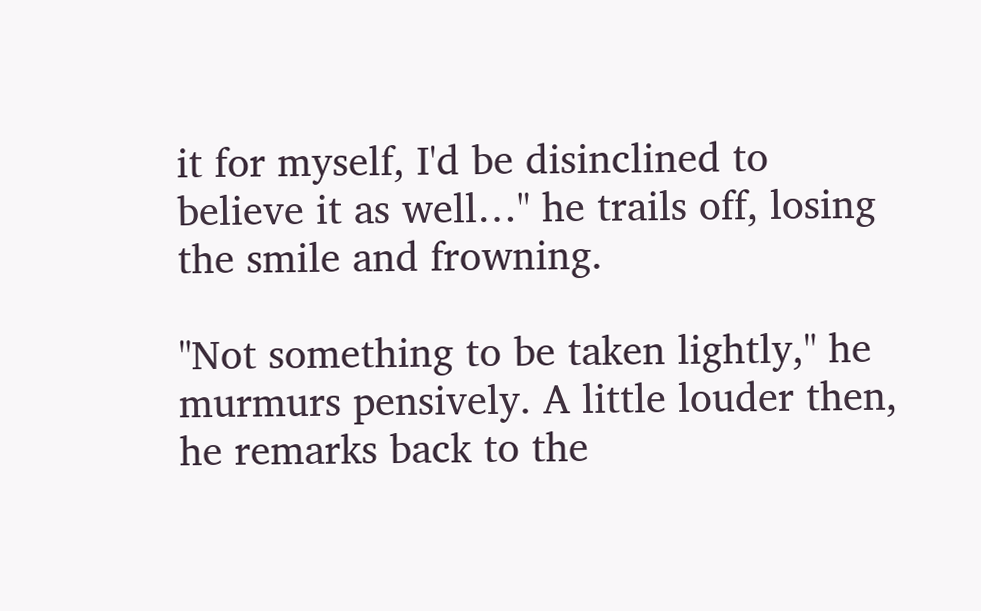it for myself, I'd be disinclined to believe it as well…" he trails off, losing the smile and frowning.

"Not something to be taken lightly," he murmurs pensively. A little louder then, he remarks back to the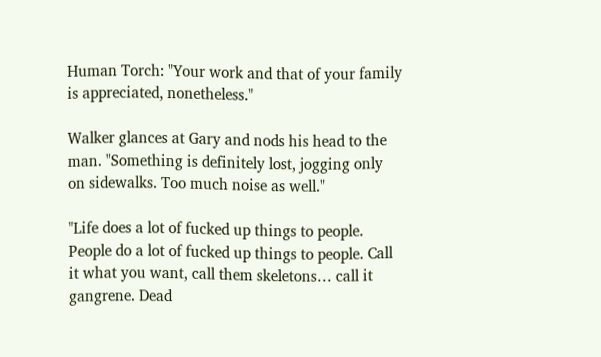Human Torch: "Your work and that of your family is appreciated, nonetheless."

Walker glances at Gary and nods his head to the man. "Something is definitely lost, jogging only on sidewalks. Too much noise as well."

"Life does a lot of fucked up things to people. People do a lot of fucked up things to people. Call it what you want, call them skeletons… call it gangrene. Dead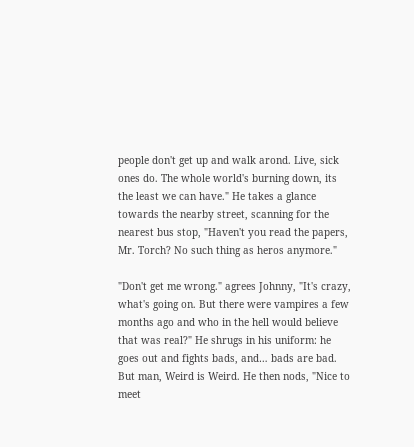people don't get up and walk arond. Live, sick ones do. The whole world's burning down, its the least we can have." He takes a glance towards the nearby street, scanning for the nearest bus stop, "Haven't you read the papers, Mr. Torch? No such thing as heros anymore."

"Don't get me wrong." agrees Johnny, "It's crazy, what's going on. But there were vampires a few months ago and who in the hell would believe that was real?" He shrugs in his uniform: he goes out and fights bads, and… bads are bad. But man, Weird is Weird. He then nods, "Nice to meet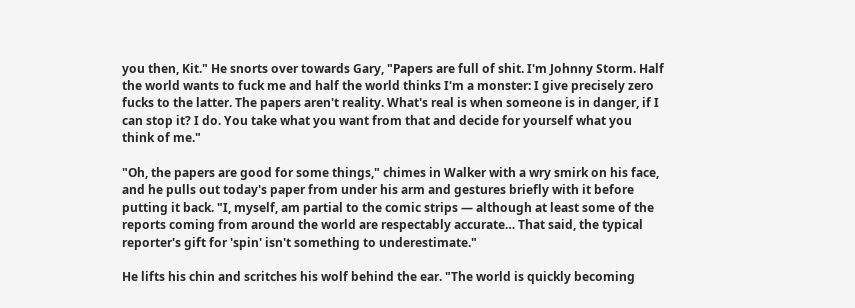you then, Kit." He snorts over towards Gary, "Papers are full of shit. I'm Johnny Storm. Half the world wants to fuck me and half the world thinks I'm a monster: I give precisely zero fucks to the latter. The papers aren't reality. What's real is when someone is in danger, if I can stop it? I do. You take what you want from that and decide for yourself what you think of me."

"Oh, the papers are good for some things," chimes in Walker with a wry smirk on his face, and he pulls out today's paper from under his arm and gestures briefly with it before putting it back. "I, myself, am partial to the comic strips — although at least some of the reports coming from around the world are respectably accurate… That said, the typical reporter's gift for 'spin' isn't something to underestimate."

He lifts his chin and scritches his wolf behind the ear. "The world is quickly becoming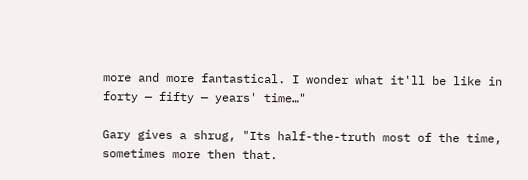more and more fantastical. I wonder what it'll be like in forty — fifty — years' time…"

Gary gives a shrug, "Its half-the-truth most of the time, sometimes more then that.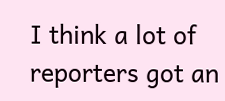I think a lot of reporters got an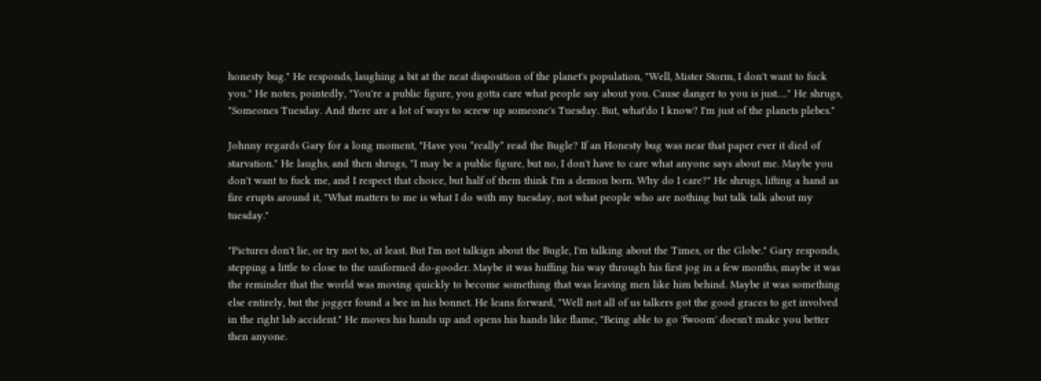honesty bug." He responds, laughing a bit at the neat disposition of the planet's population, "Well, Mister Storm, I don't want to fuck you." He notes, pointedly, "You're a public figure, you gotta care what people say about you. Cause danger to you is just…." He shrugs, "Someones Tuesday. And there are a lot of ways to screw up someone's Tuesday. But, what'do I know? I'm just of the planets plebes."

Johnny regards Gary for a long moment, "Have you *really* read the Bugle? If an Honesty bug was near that paper ever it died of starvation." He laughs, and then shrugs, "I may be a public figure, but no, I don't have to care what anyone says about me. Maybe you don't want to fuck me, and I respect that choice, but half of them think I'm a demon born. Why do I care?" He shrugs, lifting a hand as fire erupts around it, "What matters to me is what I do with my tuesday, not what people who are nothing but talk talk about my tuesday."

"Pictures don't lie, or try not to, at least. But I'm not talkign about the Bugle, I'm talking about the Times, or the Globe." Gary responds, stepping a little to close to the uniformed do-gooder. Maybe it was huffing his way through his first jog in a few months, maybe it was the reminder that the world was moving quickly to become something that was leaving men like him behind. Maybe it was something else entirely, but the jogger found a bee in his bonnet. He leans forward, "Well not all of us talkers got the good graces to get involved in the right lab accident." He moves his hands up and opens his hands like flame, "Being able to go 'fwoom' doesn't make you better then anyone.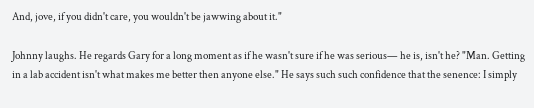And, jove, if you didn't care, you wouldn't be jawwing about it."

Johnny laughs. He regards Gary for a long moment as if he wasn't sure if he was serious— he is, isn't he? "Man. Getting in a lab accident isn't what makes me better then anyone else." He says such such confidence that the senence: I simply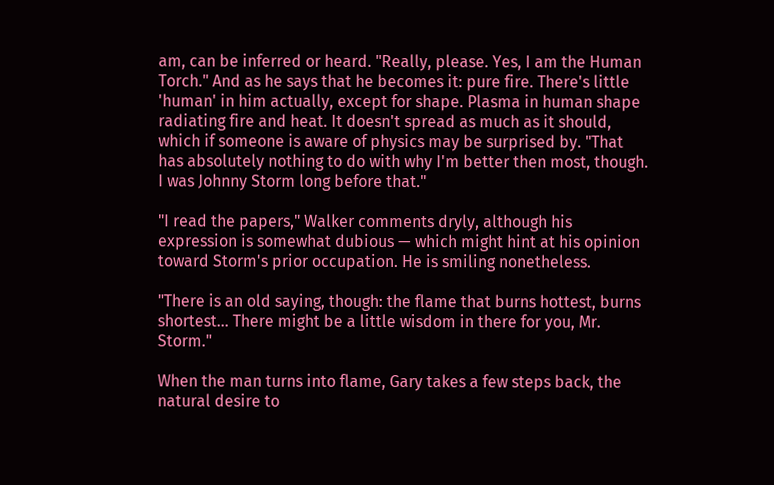am, can be inferred or heard. "Really, please. Yes, I am the Human Torch." And as he says that he becomes it: pure fire. There's little 'human' in him actually, except for shape. Plasma in human shape radiating fire and heat. It doesn't spread as much as it should, which if someone is aware of physics may be surprised by. "That has absolutely nothing to do with why I'm better then most, though. I was Johnny Storm long before that."

"I read the papers," Walker comments dryly, although his expression is somewhat dubious — which might hint at his opinion toward Storm's prior occupation. He is smiling nonetheless.

"There is an old saying, though: the flame that burns hottest, burns shortest… There might be a little wisdom in there for you, Mr. Storm."

When the man turns into flame, Gary takes a few steps back, the natural desire to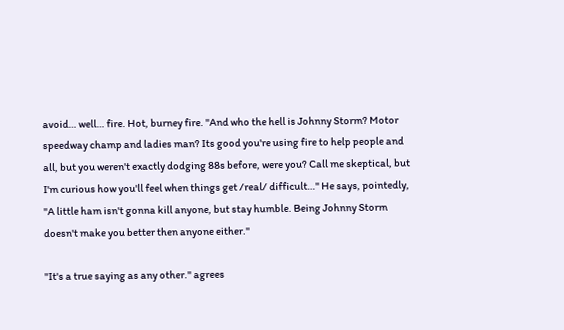avoid… well… fire. Hot, burney fire. "And who the hell is Johnny Storm? Motor speedway champ and ladies man? Its good you're using fire to help people and all, but you weren't exactly dodging 88s before, were you? Call me skeptical, but I'm curious how you'll feel when things get /real/ difficult…" He says, pointedly, "A little ham isn't gonna kill anyone, but stay humble. Being Johnny Storm doesn't make you better then anyone either."

"It's a true saying as any other." agrees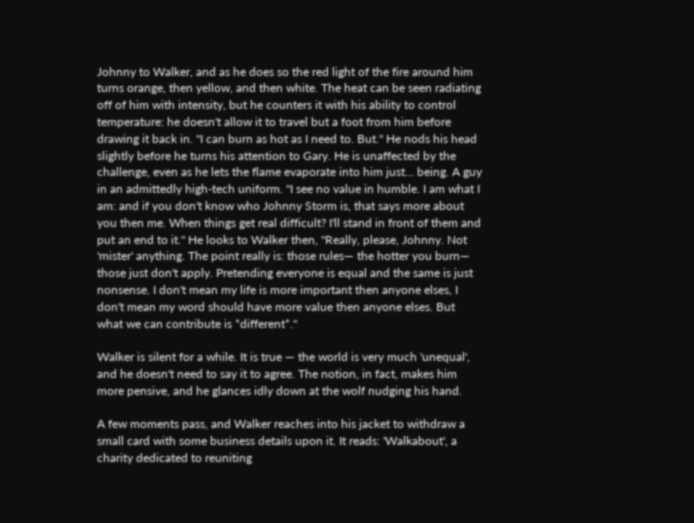Johnny to Walker, and as he does so the red light of the fire around him turns orange, then yellow, and then white. The heat can be seen radiating off of him with intensity, but he counters it with his ability to control temperature: he doesn't allow it to travel but a foot from him before drawing it back in. "I can burn as hot as I need to. But." He nods his head slightly before he turns his attention to Gary. He is unaffected by the challenge, even as he lets the flame evaporate into him just… being. A guy in an admittedly high-tech uniform. "I see no value in humble. I am what I am: and if you don't know who Johnny Storm is, that says more about you then me. When things get real difficult? I'll stand in front of them and put an end to it." He looks to Walker then, "Really, please, Johnny. Not 'mister' anything. The point really is: those rules— the hotter you burn— those just don't apply. Pretending everyone is equal and the same is just nonsense. I don't mean my life is more important then anyone elses, I don't mean my word should have more value then anyone elses. But what we can contribute is *different*."

Walker is silent for a while. It is true — the world is very much 'unequal', and he doesn't need to say it to agree. The notion, in fact, makes him more pensive, and he glances idly down at the wolf nudging his hand.

A few moments pass, and Walker reaches into his jacket to withdraw a small card with some business details upon it. It reads: 'Walkabout', a charity dedicated to reuniting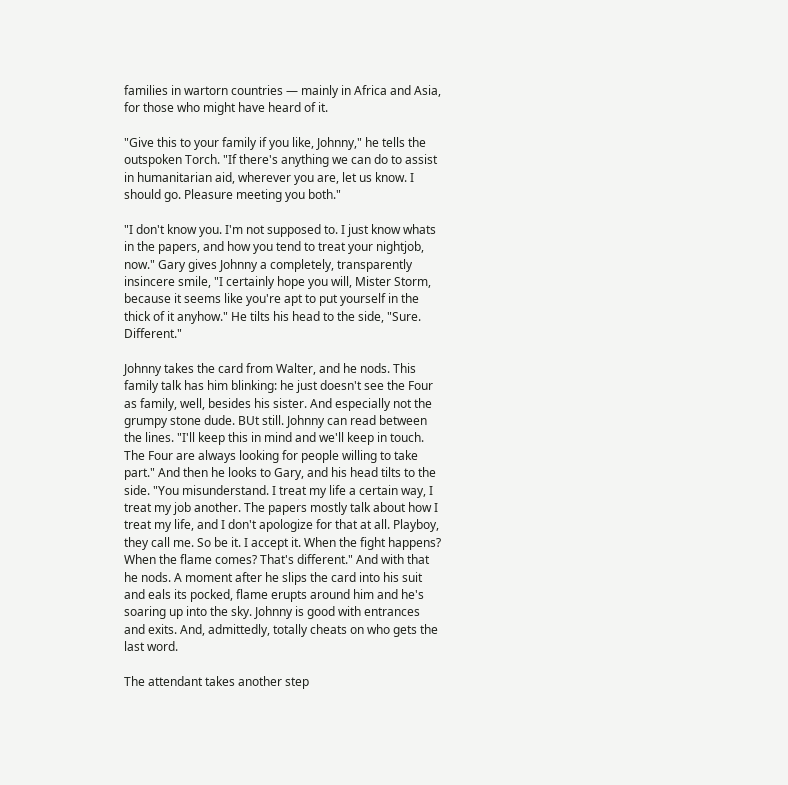families in wartorn countries — mainly in Africa and Asia, for those who might have heard of it.

"Give this to your family if you like, Johnny," he tells the outspoken Torch. "If there's anything we can do to assist in humanitarian aid, wherever you are, let us know. I should go. Pleasure meeting you both."

"I don't know you. I'm not supposed to. I just know whats in the papers, and how you tend to treat your nightjob, now." Gary gives Johnny a completely, transparently insincere smile, "I certainly hope you will, Mister Storm, because it seems like you're apt to put yourself in the thick of it anyhow." He tilts his head to the side, "Sure. Different."

Johnny takes the card from Walter, and he nods. This family talk has him blinking: he just doesn't see the Four as family, well, besides his sister. And especially not the grumpy stone dude. BUt still. Johnny can read between the lines. "I'll keep this in mind and we'll keep in touch. The Four are always looking for people willing to take part." And then he looks to Gary, and his head tilts to the side. "You misunderstand. I treat my life a certain way, I treat my job another. The papers mostly talk about how I treat my life, and I don't apologize for that at all. Playboy, they call me. So be it. I accept it. When the fight happens? When the flame comes? That's different." And with that he nods. A moment after he slips the card into his suit and eals its pocked, flame erupts around him and he's soaring up into the sky. Johnny is good with entrances and exits. And, admittedly, totally cheats on who gets the last word.

The attendant takes another step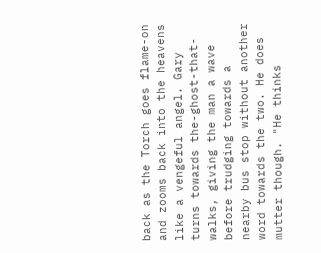back as the Torch goes flame-on and zooms back into the heavens like a vengeful angel. Gary turns towards the-ghost-that-walks, giving the man a wave before trudging towards a nearby bus stop without another word towards the two. He does mutter though. "He thinks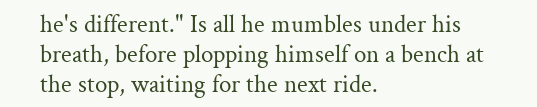he's different." Is all he mumbles under his breath, before plopping himself on a bench at the stop, waiting for the next ride.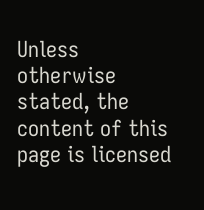Unless otherwise stated, the content of this page is licensed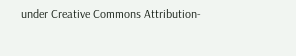under Creative Commons Attribution-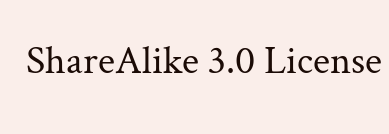ShareAlike 3.0 License